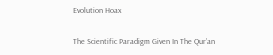Evolution Hoax

The Scientific Paradigm Given In The Qur’an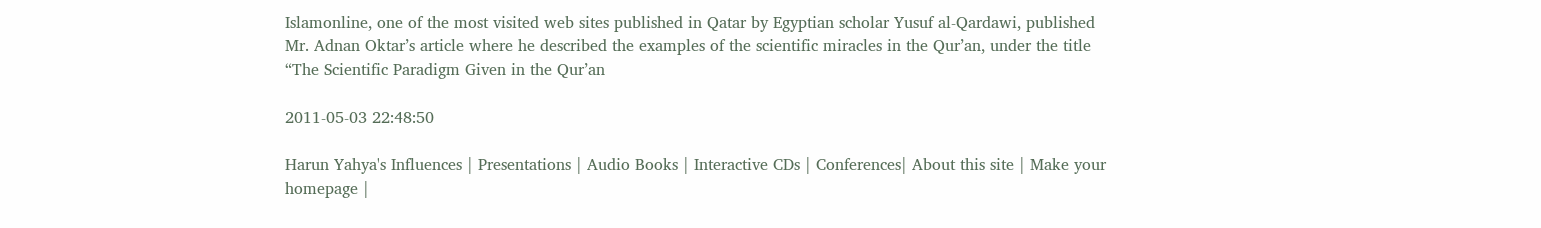Islamonline, one of the most visited web sites published in Qatar by Egyptian scholar Yusuf al-Qardawi, published Mr. Adnan Oktar’s article where he described the examples of the scientific miracles in the Qur’an, under the title “The Scientific Paradigm Given in the Qur’an

2011-05-03 22:48:50

Harun Yahya's Influences | Presentations | Audio Books | Interactive CDs | Conferences| About this site | Make your homepage |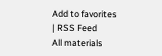Add to favorites | RSS Feed
All materials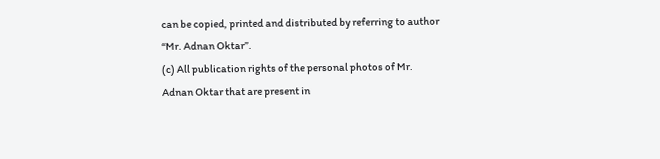can be copied, printed and distributed by referring to author “Mr. Adnan Oktar”.
(c) All publication rights of the personal photos of Mr. Adnan Oktar that are present in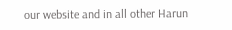our website and in all other Harun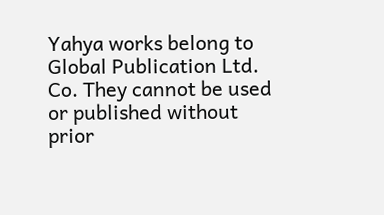Yahya works belong to Global Publication Ltd. Co. They cannot be used or published without prior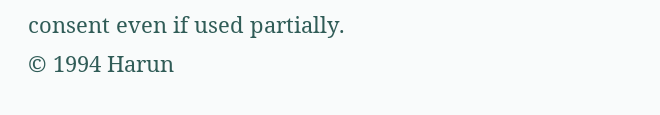consent even if used partially.
© 1994 Harun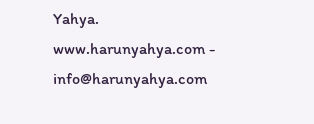Yahya. www.harunyahya.com - info@harunyahya.com